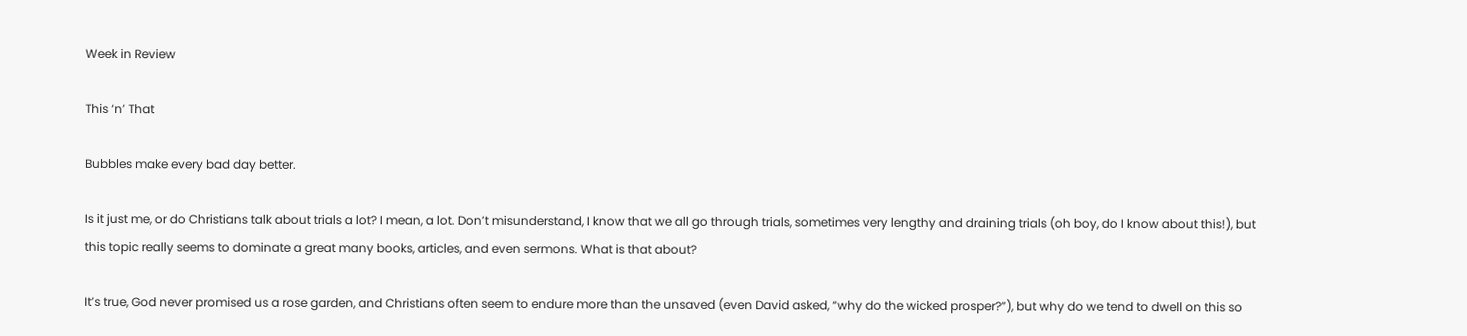Week in Review

This ‘n’ That

Bubbles make every bad day better.

Is it just me, or do Christians talk about trials a lot? I mean, a lot. Don’t misunderstand, I know that we all go through trials, sometimes very lengthy and draining trials (oh boy, do I know about this!), but this topic really seems to dominate a great many books, articles, and even sermons. What is that about?

It’s true, God never promised us a rose garden, and Christians often seem to endure more than the unsaved (even David asked, “why do the wicked prosper?”), but why do we tend to dwell on this so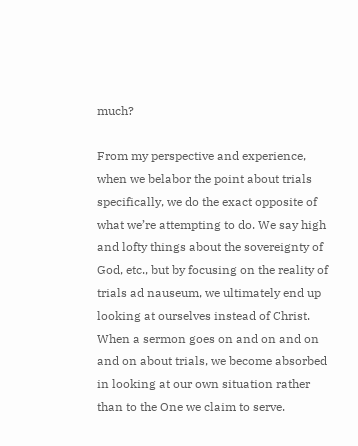much?

From my perspective and experience, when we belabor the point about trials specifically, we do the exact opposite of what we’re attempting to do. We say high and lofty things about the sovereignty of God, etc., but by focusing on the reality of trials ad nauseum, we ultimately end up looking at ourselves instead of Christ. When a sermon goes on and on and on and on about trials, we become absorbed in looking at our own situation rather than to the One we claim to serve.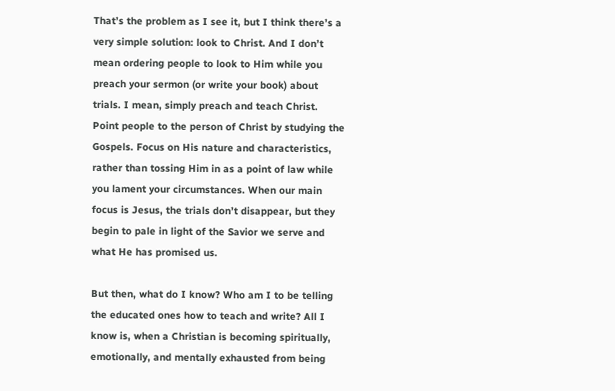That’s the problem as I see it, but I think there’s a very simple solution: look to Christ. And I don’t mean ordering people to look to Him while you preach your sermon (or write your book) about trials. I mean, simply preach and teach Christ. Point people to the person of Christ by studying the Gospels. Focus on His nature and characteristics, rather than tossing Him in as a point of law while you lament your circumstances. When our main focus is Jesus, the trials don’t disappear, but they begin to pale in light of the Savior we serve and what He has promised us.

But then, what do I know? Who am I to be telling the educated ones how to teach and write? All I know is, when a Christian is becoming spiritually, emotionally, and mentally exhausted from being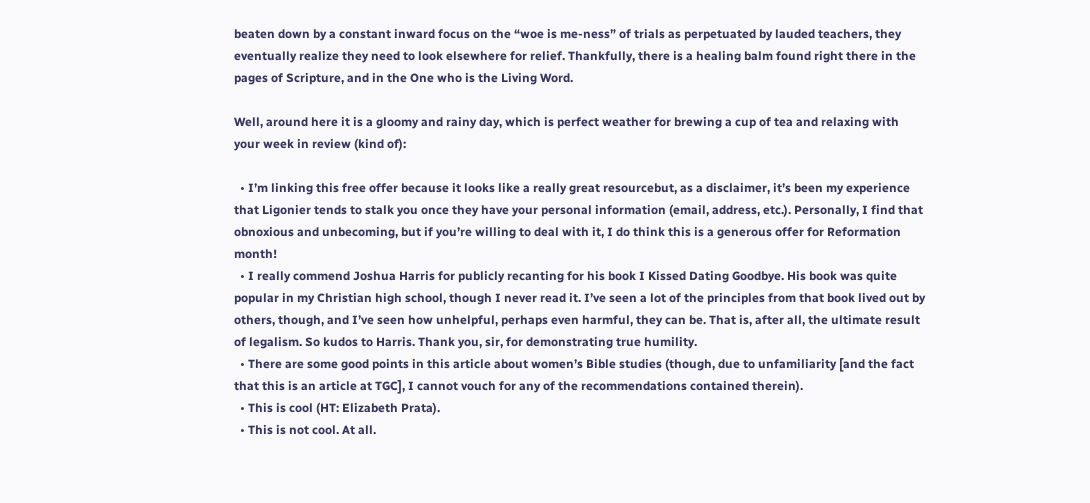beaten down by a constant inward focus on the “woe is me-ness” of trials as perpetuated by lauded teachers, they eventually realize they need to look elsewhere for relief. Thankfully, there is a healing balm found right there in the pages of Scripture, and in the One who is the Living Word.

Well, around here it is a gloomy and rainy day, which is perfect weather for brewing a cup of tea and relaxing with your week in review (kind of):

  • I’m linking this free offer because it looks like a really great resourcebut, as a disclaimer, it’s been my experience that Ligonier tends to stalk you once they have your personal information (email, address, etc.). Personally, I find that obnoxious and unbecoming, but if you’re willing to deal with it, I do think this is a generous offer for Reformation month!
  • I really commend Joshua Harris for publicly recanting for his book I Kissed Dating Goodbye. His book was quite popular in my Christian high school, though I never read it. I’ve seen a lot of the principles from that book lived out by others, though, and I’ve seen how unhelpful, perhaps even harmful, they can be. That is, after all, the ultimate result of legalism. So kudos to Harris. Thank you, sir, for demonstrating true humility.
  • There are some good points in this article about women’s Bible studies (though, due to unfamiliarity [and the fact that this is an article at TGC], I cannot vouch for any of the recommendations contained therein).
  • This is cool (HT: Elizabeth Prata).
  • This is not cool. At all.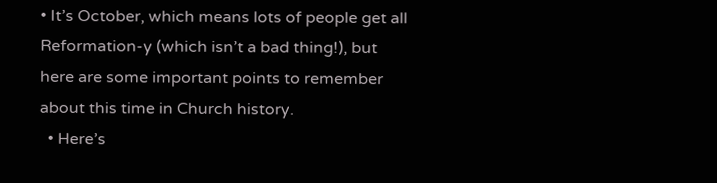• It’s October, which means lots of people get all Reformation-y (which isn’t a bad thing!), but here are some important points to remember about this time in Church history.
  • Here’s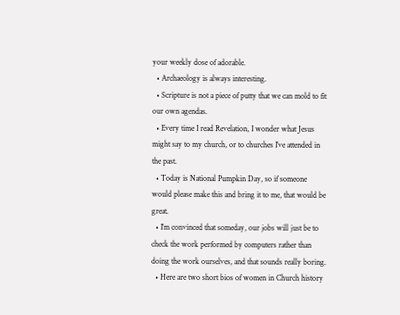your weekly dose of adorable.
  • Archaeology is always interesting.
  • Scripture is not a piece of putty that we can mold to fit our own agendas.
  • Every time I read Revelation, I wonder what Jesus might say to my church, or to churches I’ve attended in the past.
  • Today is National Pumpkin Day, so if someone would please make this and bring it to me, that would be great.
  • I’m convinced that someday, our jobs will just be to check the work performed by computers rather than doing the work ourselves, and that sounds really boring.
  • Here are two short bios of women in Church history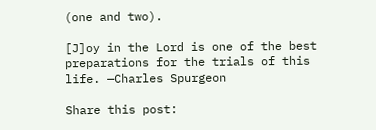(one and two).

[J]oy in the Lord is one of the best preparations for the trials of this life. —Charles Spurgeon

Share this post: